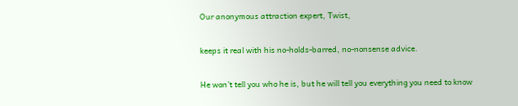Our anonymous attraction expert, Twist,

keeps it real with his no-holds-barred, no-nonsense advice.

He won’t tell you who he is, but he will tell you everything you need to know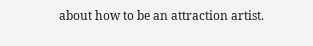about how to be an attraction artist.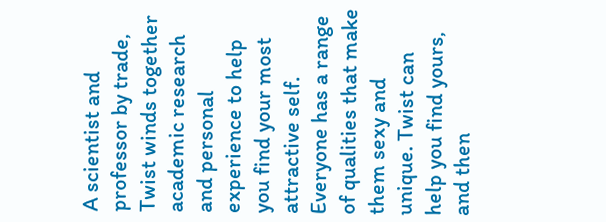A scientist and professor by trade, Twist winds together academic research and personal experience to help you find your most attractive self. Everyone has a range of qualities that make them sexy and unique. Twist can help you find yours, and then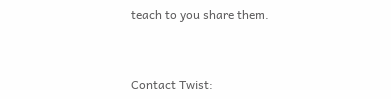teach to you share them.



Contact Twist: